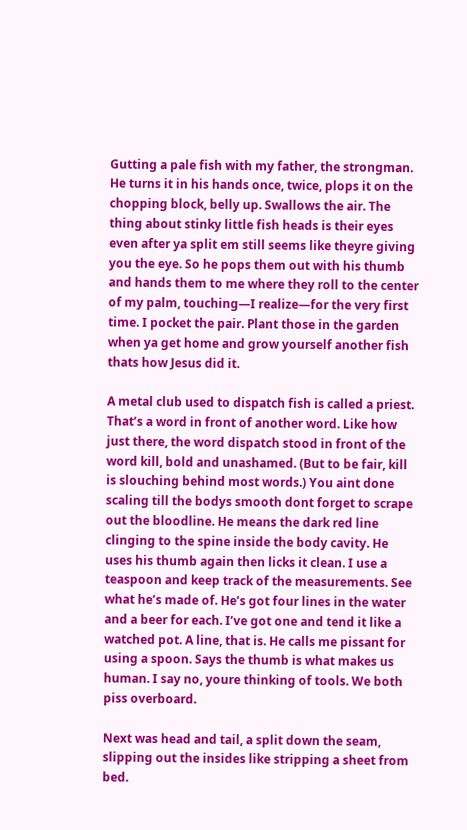Gutting a pale fish with my father, the strongman. He turns it in his hands once, twice, plops it on the chopping block, belly up. Swallows the air. The thing about stinky little fish heads is their eyes even after ya split em still seems like theyre giving you the eye. So he pops them out with his thumb and hands them to me where they roll to the center of my palm, touching—I realize—for the very first time. I pocket the pair. Plant those in the garden when ya get home and grow yourself another fish thats how Jesus did it.

A metal club used to dispatch fish is called a priest. That’s a word in front of another word. Like how just there, the word dispatch stood in front of the word kill, bold and unashamed. (But to be fair, kill is slouching behind most words.) You aint done scaling till the bodys smooth dont forget to scrape out the bloodline. He means the dark red line clinging to the spine inside the body cavity. He uses his thumb again then licks it clean. I use a teaspoon and keep track of the measurements. See what he’s made of. He’s got four lines in the water and a beer for each. I’ve got one and tend it like a watched pot. A line, that is. He calls me pissant for using a spoon. Says the thumb is what makes us human. I say no, youre thinking of tools. We both piss overboard.

Next was head and tail, a split down the seam, slipping out the insides like stripping a sheet from bed.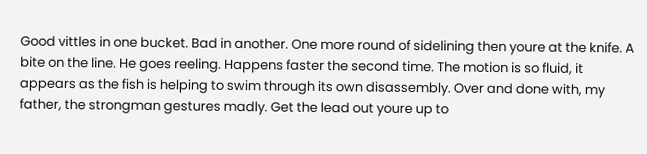Good vittles in one bucket. Bad in another. One more round of sidelining then youre at the knife. A bite on the line. He goes reeling. Happens faster the second time. The motion is so fluid, it appears as the fish is helping to swim through its own disassembly. Over and done with, my father, the strongman gestures madly. Get the lead out youre up to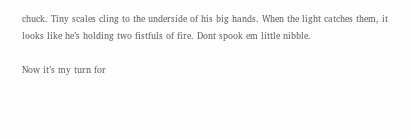chuck. Tiny scales cling to the underside of his big hands. When the light catches them, it looks like he’s holding two fistfuls of fire. Dont spook em little nibble.

Now it’s my turn for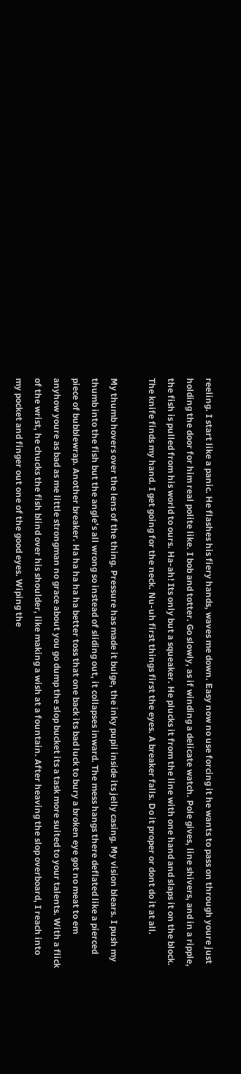reeling. I start like a panic. He flashes his fiery hands, waves me down. Easy now no use forcing it he wants to pass on through youre just holding the door for him real polite like. I bob and totter. Go slowly, as if winding a delicate watch. Pole gives, line shivers, and in a ripple, the fish is pulled from his world to ours. Ha-ah! Its only but a squeaker. He plucks it from the line with one hand and slaps it on the block. The knife finds my hand. I get going for the neck. Nu-uh first things first the eyes. A breaker falls. Do it proper or dont do it at all.

My thumb hovers over the lens of the thing. Pressure has made it bulge, the inky pupil inside its jelly casing. My vision blears. I push my thumb into the fish but the angle’s all wrong so instead of sliding out, it collapses inward. The mess hangs there deflated like a pierced piece of bubblewrap. Another breaker. Ha ha ha ha ha better toss that one back its bad luck to bury a broken eye got no meat to em anyhow youre as bad as me little strongman no grace about you go dump the slop bucket its a task more suited to your talents. With a flick of the wrist, he chucks the fish blind over his shoulder, like making a wish at a fountain. After heaving the slop overboard, I reach into my pocket and finger out one of the good eyes. Wiping the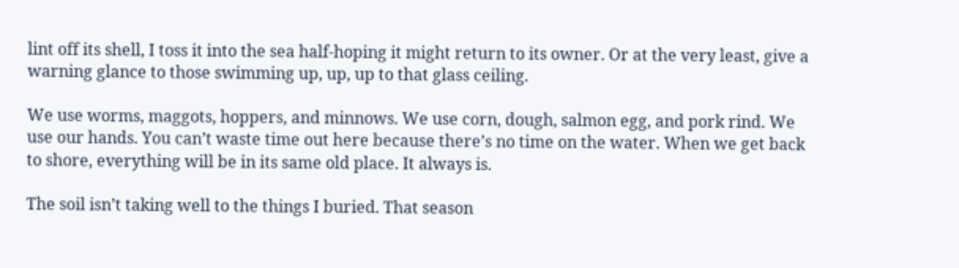lint off its shell, I toss it into the sea half-hoping it might return to its owner. Or at the very least, give a warning glance to those swimming up, up, up to that glass ceiling.

We use worms, maggots, hoppers, and minnows. We use corn, dough, salmon egg, and pork rind. We use our hands. You can’t waste time out here because there’s no time on the water. When we get back to shore, everything will be in its same old place. It always is.

The soil isn’t taking well to the things I buried. That season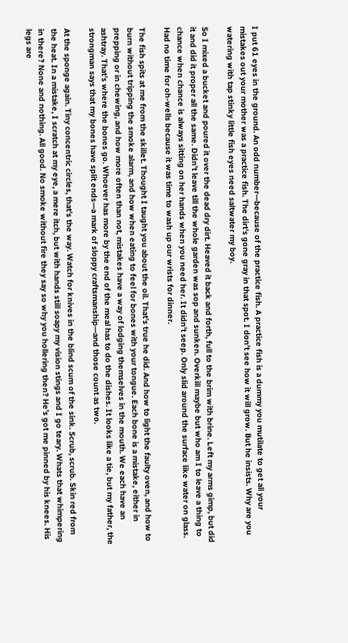I put 61 eyes in the ground. An odd number—because of the practice fish. A practice fish is a dummy you mutilate to get all your mistakes out your mother was a practice fish. The dirt’s gone gray in that spot. I don’t see how it will grow. But he insists. Why are you watering with tap stinky little fish eyes need saltwater my boy.

So I mixed a bucket and poured it over the dead dry dirt. Heaved it back and forth, full to the brim with brine. Left my arms gimp, but did it and did it proper all the same. Didn’t leave till the whole garden was sop and sunken. Overkill maybe but who am I to leave a thing to chance when chance is always sitting on her hands when you need her. It didn’t seep. Only slid around the surface like water on glass. Had no time for oh-wells because it was time to wash up our wrists for dinner.

The fish spits at me from the skillet. Thought I taught you about the oil. That’s true he did. And how to light the faulty oven, and how to burn without tripping the smoke alarm, and how when eating to feel for bones with your tongue. Each bone is a mistake, either in prepping or in chewing, and how more often than not, mistakes have a way of lodging themselves in the mouth. We each have an ashtray. That’s where the bones go. Whoever has more by the end of the meal has to do the dishes. It looks like a tie, but my father, the strongman says that my bones have split ends—a mark of sloppy craftsmanship—and those count as two.

At the sponge again. Tiny concentric circles, that’s the way. Watch for knives in the blind scum of the sink. Scrub, scrub. Skin red from the heat. In a mistake, I scratch at my eye, a mere itch, but with hands still soapy my vision stings and I go teary. Whats that whimpering in there? None and nothing. All good. No smoke without fire they say so why you hollering then? He’s got me pinned by his knees. His legs are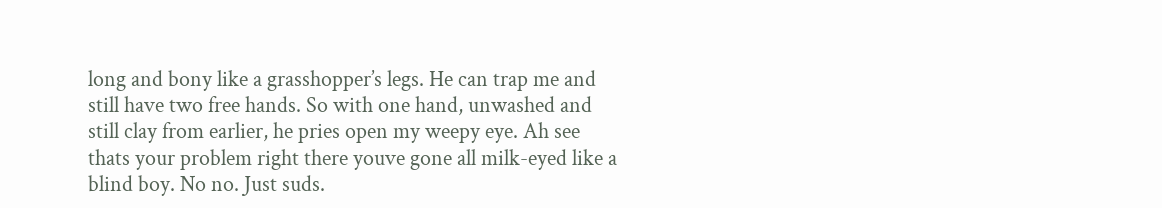long and bony like a grasshopper’s legs. He can trap me and still have two free hands. So with one hand, unwashed and still clay from earlier, he pries open my weepy eye. Ah see thats your problem right there youve gone all milk-eyed like a blind boy. No no. Just suds.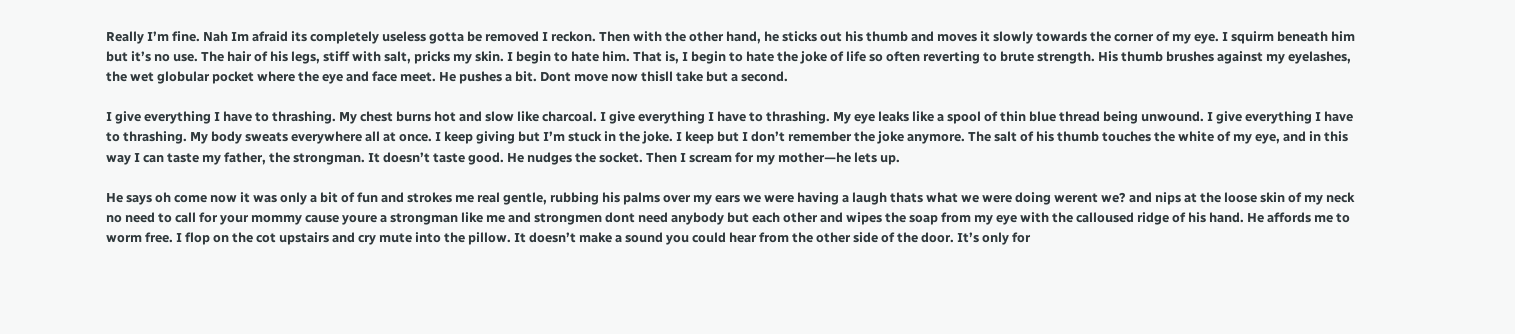Really I’m fine. Nah Im afraid its completely useless gotta be removed I reckon. Then with the other hand, he sticks out his thumb and moves it slowly towards the corner of my eye. I squirm beneath him but it’s no use. The hair of his legs, stiff with salt, pricks my skin. I begin to hate him. That is, I begin to hate the joke of life so often reverting to brute strength. His thumb brushes against my eyelashes, the wet globular pocket where the eye and face meet. He pushes a bit. Dont move now thisll take but a second.

I give everything I have to thrashing. My chest burns hot and slow like charcoal. I give everything I have to thrashing. My eye leaks like a spool of thin blue thread being unwound. I give everything I have to thrashing. My body sweats everywhere all at once. I keep giving but I’m stuck in the joke. I keep but I don’t remember the joke anymore. The salt of his thumb touches the white of my eye, and in this way I can taste my father, the strongman. It doesn’t taste good. He nudges the socket. Then I scream for my mother—he lets up.

He says oh come now it was only a bit of fun and strokes me real gentle, rubbing his palms over my ears we were having a laugh thats what we were doing werent we? and nips at the loose skin of my neck no need to call for your mommy cause youre a strongman like me and strongmen dont need anybody but each other and wipes the soap from my eye with the calloused ridge of his hand. He affords me to worm free. I flop on the cot upstairs and cry mute into the pillow. It doesn’t make a sound you could hear from the other side of the door. It’s only for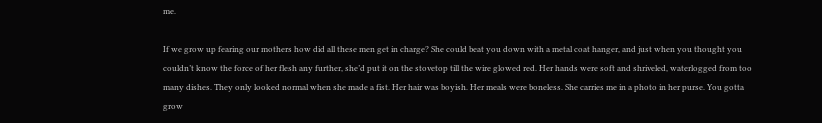me.

If we grow up fearing our mothers how did all these men get in charge? She could beat you down with a metal coat hanger, and just when you thought you couldn’t know the force of her flesh any further, she’d put it on the stovetop till the wire glowed red. Her hands were soft and shriveled, waterlogged from too many dishes. They only looked normal when she made a fist. Her hair was boyish. Her meals were boneless. She carries me in a photo in her purse. You gotta grow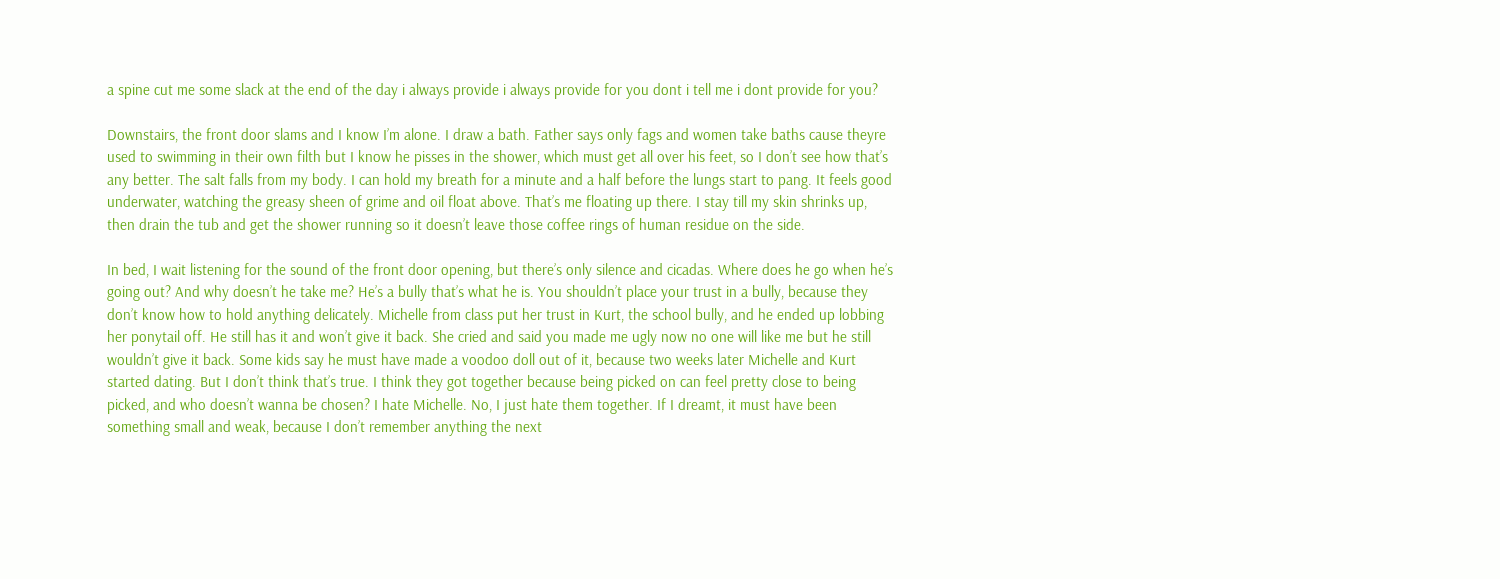a spine cut me some slack at the end of the day i always provide i always provide for you dont i tell me i dont provide for you?

Downstairs, the front door slams and I know I’m alone. I draw a bath. Father says only fags and women take baths cause theyre used to swimming in their own filth but I know he pisses in the shower, which must get all over his feet, so I don’t see how that’s any better. The salt falls from my body. I can hold my breath for a minute and a half before the lungs start to pang. It feels good underwater, watching the greasy sheen of grime and oil float above. That’s me floating up there. I stay till my skin shrinks up, then drain the tub and get the shower running so it doesn’t leave those coffee rings of human residue on the side.

In bed, I wait listening for the sound of the front door opening, but there’s only silence and cicadas. Where does he go when he’s going out? And why doesn’t he take me? He’s a bully that’s what he is. You shouldn’t place your trust in a bully, because they don’t know how to hold anything delicately. Michelle from class put her trust in Kurt, the school bully, and he ended up lobbing her ponytail off. He still has it and won’t give it back. She cried and said you made me ugly now no one will like me but he still wouldn’t give it back. Some kids say he must have made a voodoo doll out of it, because two weeks later Michelle and Kurt started dating. But I don’t think that’s true. I think they got together because being picked on can feel pretty close to being picked, and who doesn’t wanna be chosen? I hate Michelle. No, I just hate them together. If I dreamt, it must have been something small and weak, because I don’t remember anything the next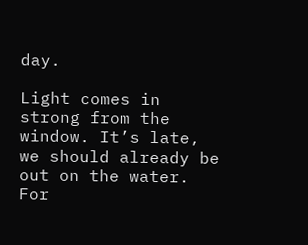day.

Light comes in strong from the window. It’s late, we should already be out on the water. For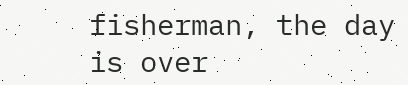fisherman, the day is over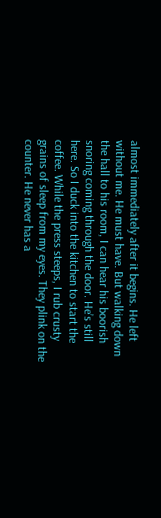almost immediately after it begins. He left without me. He must have. But walking down the hall to his room, I can hear his boorish snoring coming through the door. He’s still here. So I duck into the kitchen to start the coffee. While the press steeps, I rub crusty grains of sleep from my eyes. They plink on the counter. He never has a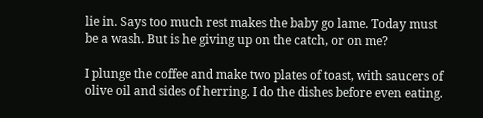lie in. Says too much rest makes the baby go lame. Today must be a wash. But is he giving up on the catch, or on me?

I plunge the coffee and make two plates of toast, with saucers of olive oil and sides of herring. I do the dishes before even eating.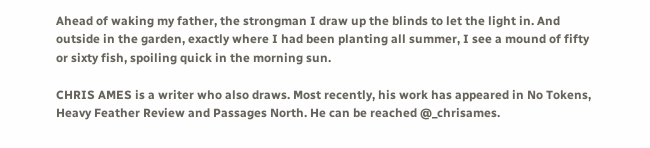Ahead of waking my father, the strongman I draw up the blinds to let the light in. And outside in the garden, exactly where I had been planting all summer, I see a mound of fifty or sixty fish, spoiling quick in the morning sun.

CHRIS AMES is a writer who also draws. Most recently, his work has appeared in No Tokens, Heavy Feather Review and Passages North. He can be reached @_chrisames.